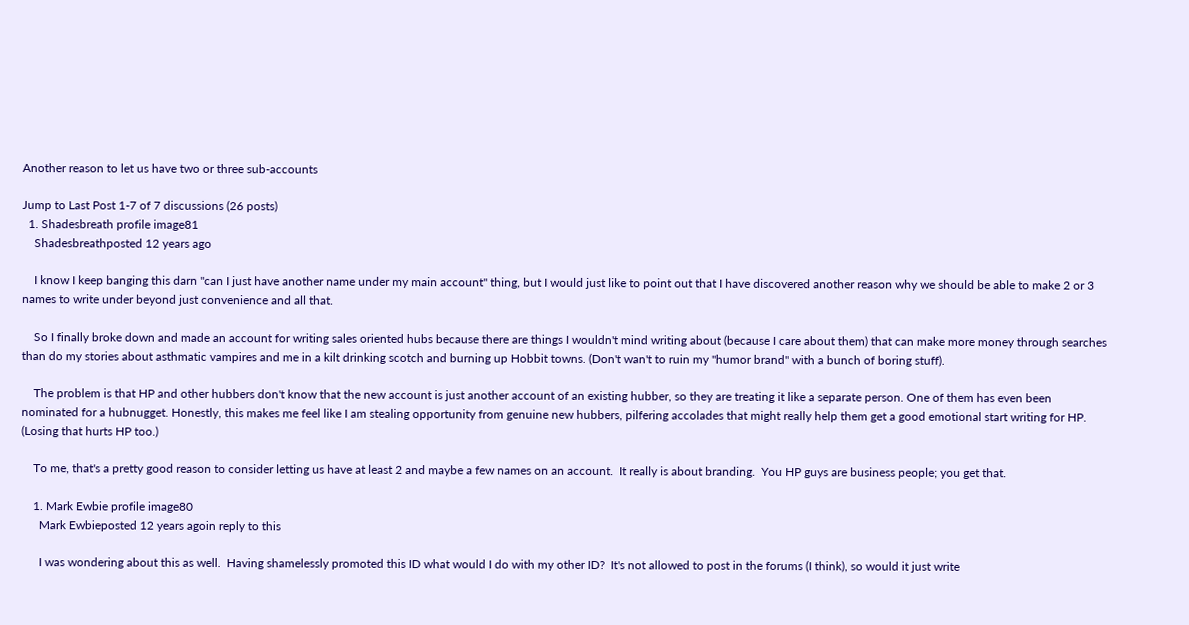Another reason to let us have two or three sub-accounts

Jump to Last Post 1-7 of 7 discussions (26 posts)
  1. Shadesbreath profile image81
    Shadesbreathposted 12 years ago

    I know I keep banging this darn "can I just have another name under my main account" thing, but I would just like to point out that I have discovered another reason why we should be able to make 2 or 3 names to write under beyond just convenience and all that.

    So I finally broke down and made an account for writing sales oriented hubs because there are things I wouldn't mind writing about (because I care about them) that can make more money through searches than do my stories about asthmatic vampires and me in a kilt drinking scotch and burning up Hobbit towns. (Don't wan't to ruin my "humor brand" with a bunch of boring stuff).

    The problem is that HP and other hubbers don't know that the new account is just another account of an existing hubber, so they are treating it like a separate person. One of them has even been nominated for a hubnugget. Honestly, this makes me feel like I am stealing opportunity from genuine new hubbers, pilfering accolades that might really help them get a good emotional start writing for HP. (Losing that hurts HP too.)

    To me, that's a pretty good reason to consider letting us have at least 2 and maybe a few names on an account.  It really is about branding.  You HP guys are business people; you get that.

    1. Mark Ewbie profile image80
      Mark Ewbieposted 12 years agoin reply to this

      I was wondering about this as well.  Having shamelessly promoted this ID what would I do with my other ID?  It's not allowed to post in the forums (I think), so would it just write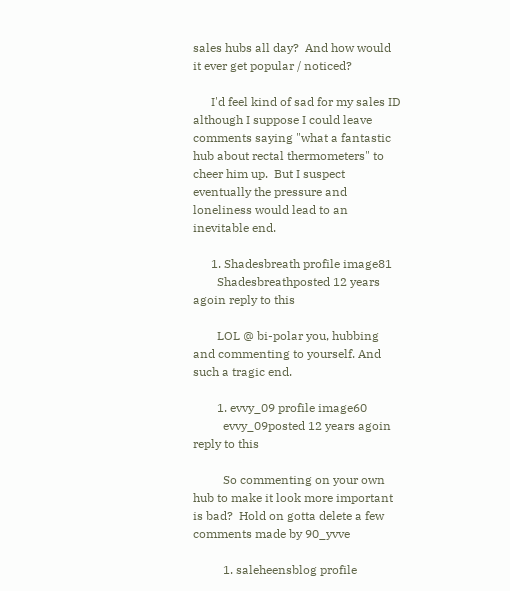sales hubs all day?  And how would it ever get popular / noticed?

      I'd feel kind of sad for my sales ID although I suppose I could leave comments saying "what a fantastic hub about rectal thermometers" to cheer him up.  But I suspect eventually the pressure and loneliness would lead to an inevitable end.

      1. Shadesbreath profile image81
        Shadesbreathposted 12 years agoin reply to this

        LOL @ bi-polar you, hubbing and commenting to yourself. And such a tragic end.

        1. evvy_09 profile image60
          evvy_09posted 12 years agoin reply to this

          So commenting on your own hub to make it look more important is bad?  Hold on gotta delete a few comments made by 90_yvve

          1. saleheensblog profile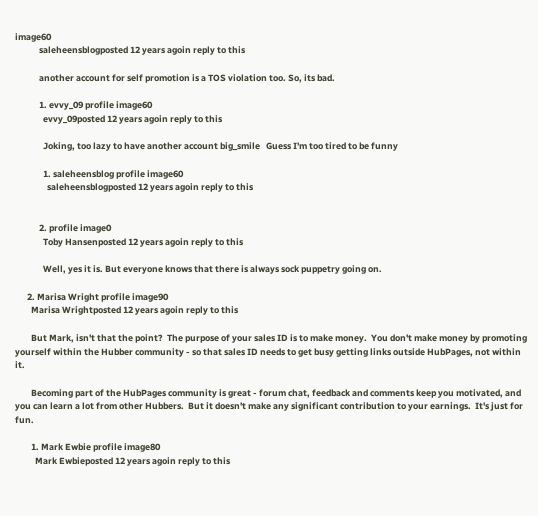image60
            saleheensblogposted 12 years agoin reply to this

            another account for self promotion is a TOS violation too. So, its bad.

            1. evvy_09 profile image60
              evvy_09posted 12 years agoin reply to this

              Joking, too lazy to have another account big_smile   Guess I'm too tired to be funny

              1. saleheensblog profile image60
                saleheensblogposted 12 years agoin reply to this


            2. profile image0
              Toby Hansenposted 12 years agoin reply to this

              Well, yes it is. But everyone knows that there is always sock puppetry going on.

      2. Marisa Wright profile image90
        Marisa Wrightposted 12 years agoin reply to this

        But Mark, isn't that the point?  The purpose of your sales ID is to make money.  You don't make money by promoting yourself within the Hubber community - so that sales ID needs to get busy getting links outside HubPages, not within it.

        Becoming part of the HubPages community is great - forum chat, feedback and comments keep you motivated, and you can learn a lot from other Hubbers.  But it doesn't make any significant contribution to your earnings.  It's just for fun.

        1. Mark Ewbie profile image80
          Mark Ewbieposted 12 years agoin reply to this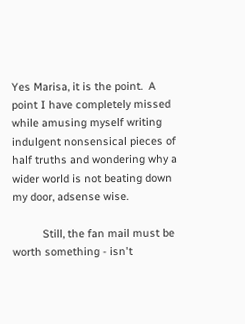Yes Marisa, it is the point.  A point I have completely missed while amusing myself writing indulgent nonsensical pieces of half truths and wondering why a wider world is not beating down my door, adsense wise.

          Still, the fan mail must be worth something - isn't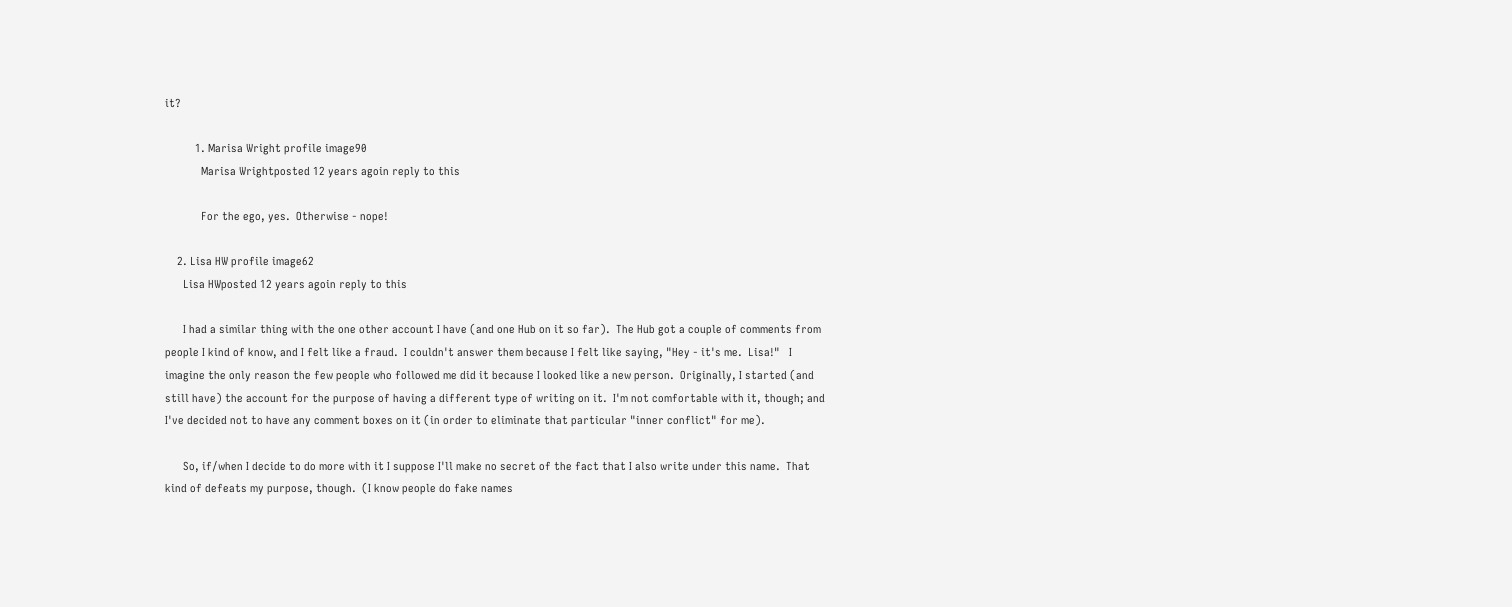it?

          1. Marisa Wright profile image90
            Marisa Wrightposted 12 years agoin reply to this

            For the ego, yes.  Otherwise - nope!

    2. Lisa HW profile image62
      Lisa HWposted 12 years agoin reply to this

      I had a similar thing with the one other account I have (and one Hub on it so far).  The Hub got a couple of comments from people I kind of know, and I felt like a fraud.  I couldn't answer them because I felt like saying, "Hey - it's me.  Lisa!"   I imagine the only reason the few people who followed me did it because I looked like a new person.  Originally, I started (and still have) the account for the purpose of having a different type of writing on it.  I'm not comfortable with it, though; and I've decided not to have any comment boxes on it (in order to eliminate that particular "inner conflict" for me).

      So, if/when I decide to do more with it I suppose I'll make no secret of the fact that I also write under this name.  That kind of defeats my purpose, though.  (I know people do fake names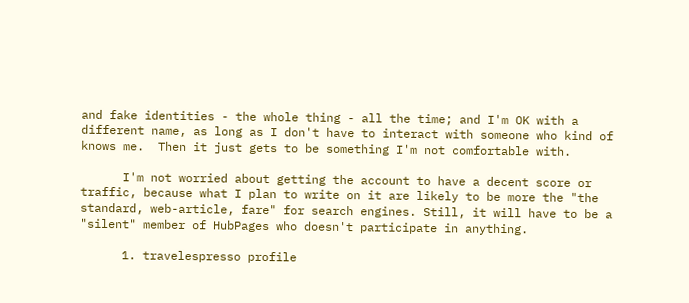and fake identities - the whole thing - all the time; and I'm OK with a different name, as long as I don't have to interact with someone who kind of knows me.  Then it just gets to be something I'm not comfortable with.

      I'm not worried about getting the account to have a decent score or traffic, because what I plan to write on it are likely to be more the "the standard, web-article, fare" for search engines. Still, it will have to be a "silent" member of HubPages who doesn't participate in anything.

      1. travelespresso profile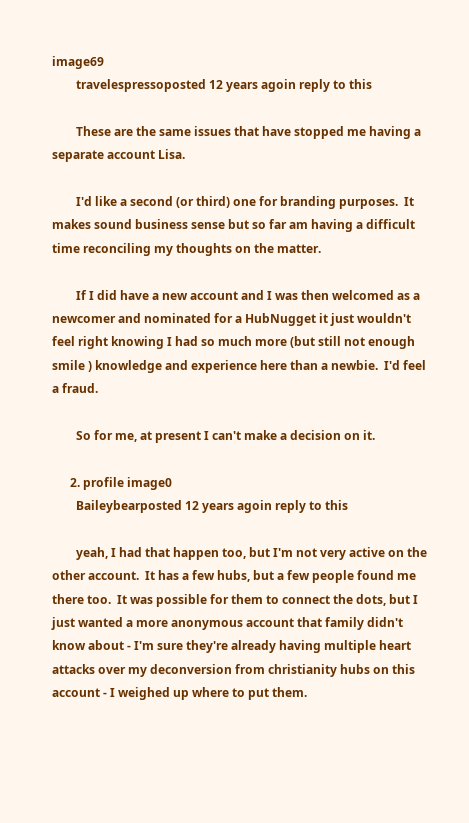image69
        travelespressoposted 12 years agoin reply to this

        These are the same issues that have stopped me having a separate account Lisa.

        I'd like a second (or third) one for branding purposes.  It makes sound business sense but so far am having a difficult time reconciling my thoughts on the matter.

        If I did have a new account and I was then welcomed as a newcomer and nominated for a HubNugget it just wouldn't feel right knowing I had so much more (but still not enough smile ) knowledge and experience here than a newbie.  I'd feel a fraud.

        So for me, at present I can't make a decision on it.

      2. profile image0
        Baileybearposted 12 years agoin reply to this

        yeah, I had that happen too, but I'm not very active on the other account.  It has a few hubs, but a few people found me there too.  It was possible for them to connect the dots, but I just wanted a more anonymous account that family didn't know about - I'm sure they're already having multiple heart attacks over my deconversion from christianity hubs on this account - I weighed up where to put them.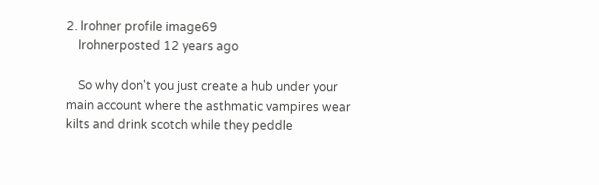2. lrohner profile image69
    lrohnerposted 12 years ago

    So why don't you just create a hub under your main account where the asthmatic vampires wear kilts and drink scotch while they peddle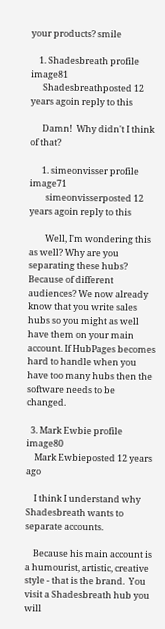your products? smile

    1. Shadesbreath profile image81
      Shadesbreathposted 12 years agoin reply to this

      Damn!  Why didn't I think of that?

      1. simeonvisser profile image71
        simeonvisserposted 12 years agoin reply to this

        Well, I'm wondering this as well? Why are you separating these hubs? Because of different audiences? We now already know that you write sales hubs so you might as well have them on your main account. If HubPages becomes hard to handle when you have too many hubs then the software needs to be changed.

  3. Mark Ewbie profile image80
    Mark Ewbieposted 12 years ago

    I think I understand why Shadesbreath wants to separate accounts.

    Because his main account is a humourist, artistic, creative style - that is the brand.  You visit a Shadesbreath hub you will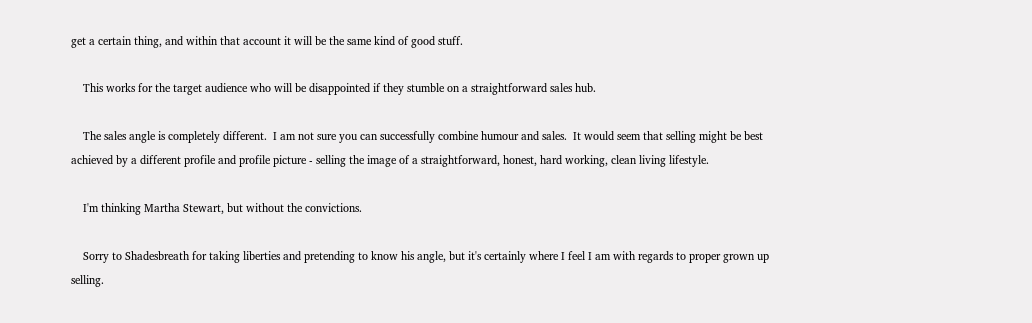get a certain thing, and within that account it will be the same kind of good stuff.

    This works for the target audience who will be disappointed if they stumble on a straightforward sales hub.

    The sales angle is completely different.  I am not sure you can successfully combine humour and sales.  It would seem that selling might be best achieved by a different profile and profile picture - selling the image of a straightforward, honest, hard working, clean living lifestyle.

    I'm thinking Martha Stewart, but without the convictions.

    Sorry to Shadesbreath for taking liberties and pretending to know his angle, but it's certainly where I feel I am with regards to proper grown up selling.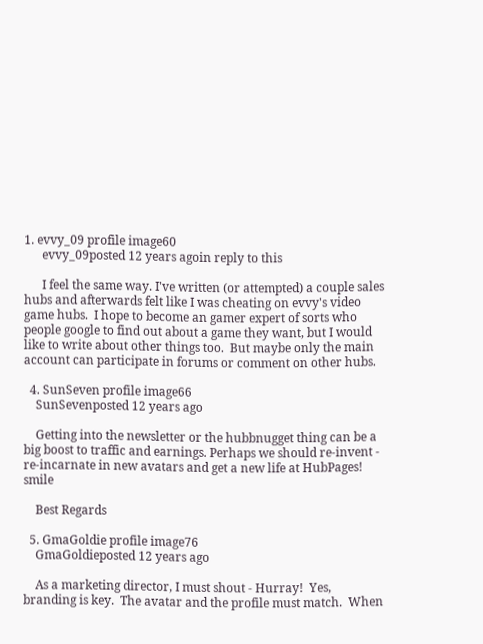1. evvy_09 profile image60
      evvy_09posted 12 years agoin reply to this

      I feel the same way. I've written (or attempted) a couple sales hubs and afterwards felt like I was cheating on evvy's video game hubs.  I hope to become an gamer expert of sorts who people google to find out about a game they want, but I would like to write about other things too.  But maybe only the main account can participate in forums or comment on other hubs.

  4. SunSeven profile image66
    SunSevenposted 12 years ago

    Getting into the newsletter or the hubbnugget thing can be a big boost to traffic and earnings. Perhaps we should re-invent - re-incarnate in new avatars and get a new life at HubPages! smile

    Best Regards

  5. GmaGoldie profile image76
    GmaGoldieposted 12 years ago

    As a marketing director, I must shout - Hurray!  Yes, branding is key.  The avatar and the profile must match.  When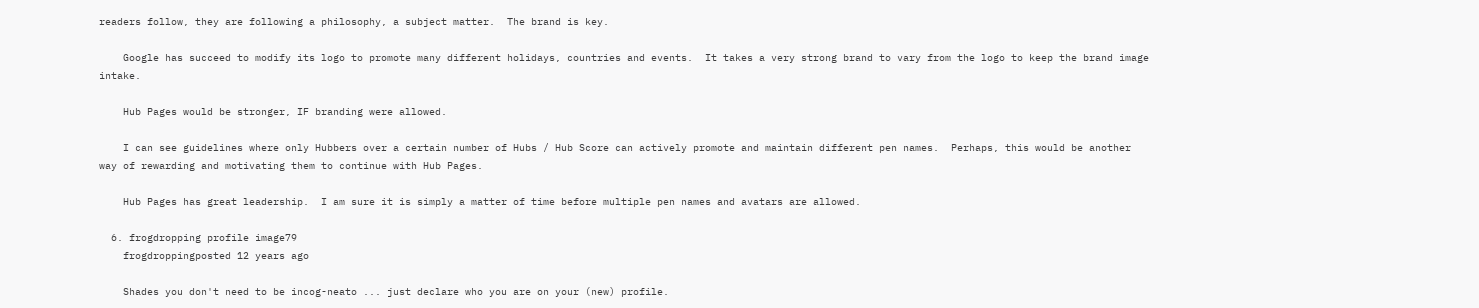readers follow, they are following a philosophy, a subject matter.  The brand is key.

    Google has succeed to modify its logo to promote many different holidays, countries and events.  It takes a very strong brand to vary from the logo to keep the brand image intake.

    Hub Pages would be stronger, IF branding were allowed.

    I can see guidelines where only Hubbers over a certain number of Hubs / Hub Score can actively promote and maintain different pen names.  Perhaps, this would be another way of rewarding and motivating them to continue with Hub Pages.

    Hub Pages has great leadership.  I am sure it is simply a matter of time before multiple pen names and avatars are allowed.

  6. frogdropping profile image79
    frogdroppingposted 12 years ago

    Shades you don't need to be incog-neato ... just declare who you are on your (new) profile.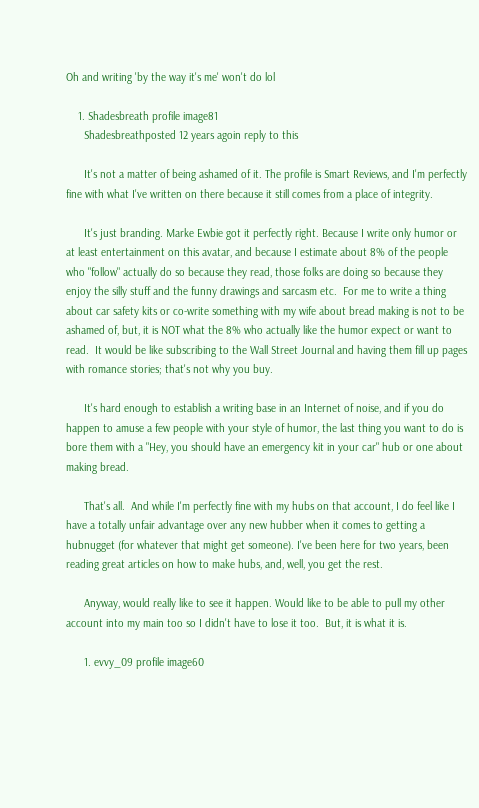Oh and writing 'by the way it's me' won't do lol

    1. Shadesbreath profile image81
      Shadesbreathposted 12 years agoin reply to this

      It's not a matter of being ashamed of it. The profile is Smart Reviews, and I'm perfectly fine with what I've written on there because it still comes from a place of integrity.

      It's just branding. Marke Ewbie got it perfectly right. Because I write only humor or at least entertainment on this avatar, and because I estimate about 8% of the people who "follow" actually do so because they read, those folks are doing so because they enjoy the silly stuff and the funny drawings and sarcasm etc.  For me to write a thing about car safety kits or co-write something with my wife about bread making is not to be ashamed of, but, it is NOT what the 8% who actually like the humor expect or want to read.  It would be like subscribing to the Wall Street Journal and having them fill up pages with romance stories; that's not why you buy.

      It's hard enough to establish a writing base in an Internet of noise, and if you do happen to amuse a few people with your style of humor, the last thing you want to do is bore them with a "Hey, you should have an emergency kit in your car" hub or one about making bread.

      That's all.  And while I'm perfectly fine with my hubs on that account, I do feel like I have a totally unfair advantage over any new hubber when it comes to getting a hubnugget (for whatever that might get someone). I've been here for two years, been reading great articles on how to make hubs, and, well, you get the rest.

      Anyway, would really like to see it happen. Would like to be able to pull my other account into my main too so I didn't have to lose it too.  But, it is what it is.

      1. evvy_09 profile image60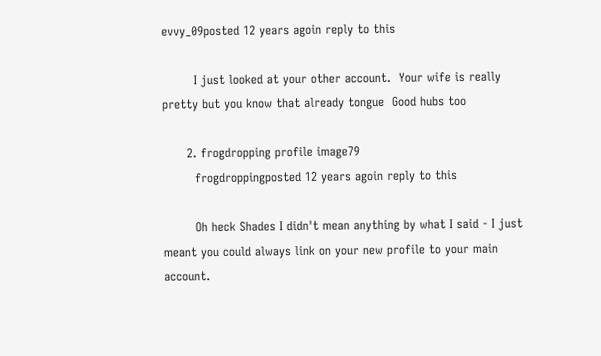evvy_09posted 12 years agoin reply to this

        I just looked at your other account.  Your wife is really pretty but you know that already tongue  Good hubs too

      2. frogdropping profile image79
        frogdroppingposted 12 years agoin reply to this

        Oh heck Shades I didn't mean anything by what I said - I just meant you could always link on your new profile to your main account.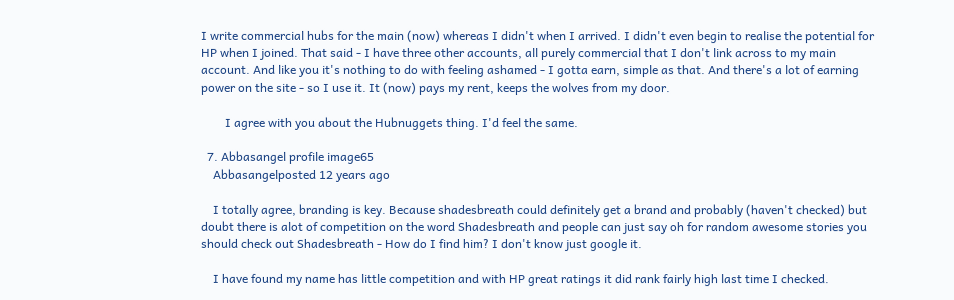I write commercial hubs for the main (now) whereas I didn't when I arrived. I didn't even begin to realise the potential for HP when I joined. That said - I have three other accounts, all purely commercial that I don't link across to my main account. And like you it's nothing to do with feeling ashamed - I gotta earn, simple as that. And there's a lot of earning power on the site - so I use it. It (now) pays my rent, keeps the wolves from my door.

        I agree with you about the Hubnuggets thing. I'd feel the same.

  7. Abbasangel profile image65
    Abbasangelposted 12 years ago

    I totally agree, branding is key. Because shadesbreath could definitely get a brand and probably (haven't checked) but doubt there is alot of competition on the word Shadesbreath and people can just say oh for random awesome stories you should check out Shadesbreath - How do I find him? I don't know just google it.

    I have found my name has little competition and with HP great ratings it did rank fairly high last time I checked.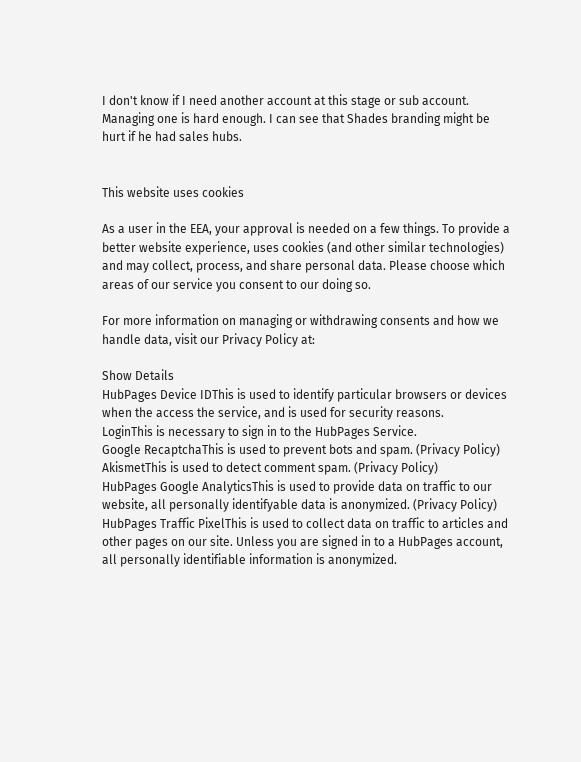I don't know if I need another account at this stage or sub account. Managing one is hard enough. I can see that Shades branding might be hurt if he had sales hubs.


This website uses cookies

As a user in the EEA, your approval is needed on a few things. To provide a better website experience, uses cookies (and other similar technologies) and may collect, process, and share personal data. Please choose which areas of our service you consent to our doing so.

For more information on managing or withdrawing consents and how we handle data, visit our Privacy Policy at:

Show Details
HubPages Device IDThis is used to identify particular browsers or devices when the access the service, and is used for security reasons.
LoginThis is necessary to sign in to the HubPages Service.
Google RecaptchaThis is used to prevent bots and spam. (Privacy Policy)
AkismetThis is used to detect comment spam. (Privacy Policy)
HubPages Google AnalyticsThis is used to provide data on traffic to our website, all personally identifyable data is anonymized. (Privacy Policy)
HubPages Traffic PixelThis is used to collect data on traffic to articles and other pages on our site. Unless you are signed in to a HubPages account, all personally identifiable information is anonymized.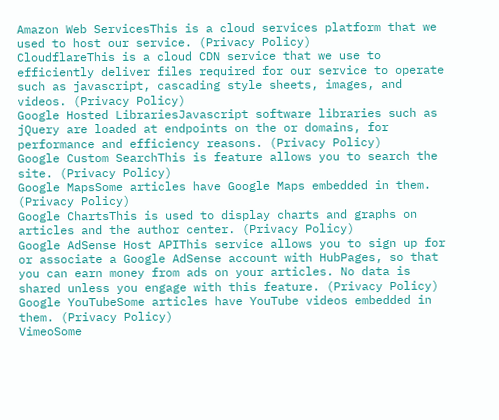Amazon Web ServicesThis is a cloud services platform that we used to host our service. (Privacy Policy)
CloudflareThis is a cloud CDN service that we use to efficiently deliver files required for our service to operate such as javascript, cascading style sheets, images, and videos. (Privacy Policy)
Google Hosted LibrariesJavascript software libraries such as jQuery are loaded at endpoints on the or domains, for performance and efficiency reasons. (Privacy Policy)
Google Custom SearchThis is feature allows you to search the site. (Privacy Policy)
Google MapsSome articles have Google Maps embedded in them. (Privacy Policy)
Google ChartsThis is used to display charts and graphs on articles and the author center. (Privacy Policy)
Google AdSense Host APIThis service allows you to sign up for or associate a Google AdSense account with HubPages, so that you can earn money from ads on your articles. No data is shared unless you engage with this feature. (Privacy Policy)
Google YouTubeSome articles have YouTube videos embedded in them. (Privacy Policy)
VimeoSome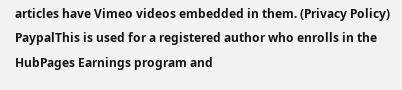articles have Vimeo videos embedded in them. (Privacy Policy)
PaypalThis is used for a registered author who enrolls in the HubPages Earnings program and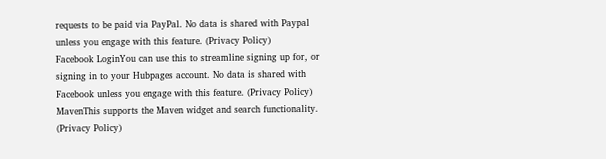requests to be paid via PayPal. No data is shared with Paypal unless you engage with this feature. (Privacy Policy)
Facebook LoginYou can use this to streamline signing up for, or signing in to your Hubpages account. No data is shared with Facebook unless you engage with this feature. (Privacy Policy)
MavenThis supports the Maven widget and search functionality. (Privacy Policy)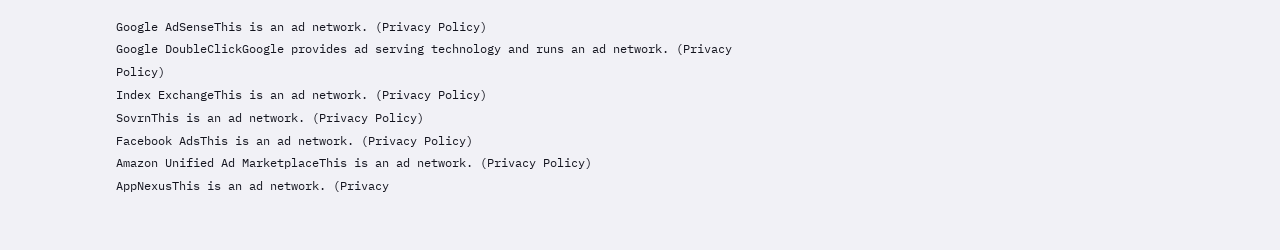Google AdSenseThis is an ad network. (Privacy Policy)
Google DoubleClickGoogle provides ad serving technology and runs an ad network. (Privacy Policy)
Index ExchangeThis is an ad network. (Privacy Policy)
SovrnThis is an ad network. (Privacy Policy)
Facebook AdsThis is an ad network. (Privacy Policy)
Amazon Unified Ad MarketplaceThis is an ad network. (Privacy Policy)
AppNexusThis is an ad network. (Privacy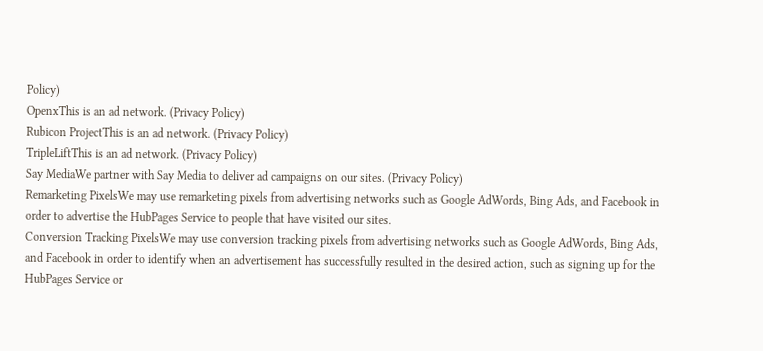Policy)
OpenxThis is an ad network. (Privacy Policy)
Rubicon ProjectThis is an ad network. (Privacy Policy)
TripleLiftThis is an ad network. (Privacy Policy)
Say MediaWe partner with Say Media to deliver ad campaigns on our sites. (Privacy Policy)
Remarketing PixelsWe may use remarketing pixels from advertising networks such as Google AdWords, Bing Ads, and Facebook in order to advertise the HubPages Service to people that have visited our sites.
Conversion Tracking PixelsWe may use conversion tracking pixels from advertising networks such as Google AdWords, Bing Ads, and Facebook in order to identify when an advertisement has successfully resulted in the desired action, such as signing up for the HubPages Service or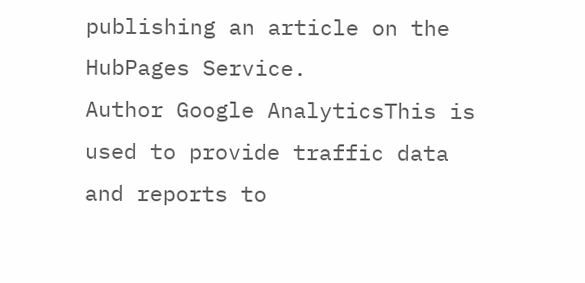publishing an article on the HubPages Service.
Author Google AnalyticsThis is used to provide traffic data and reports to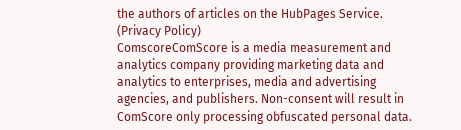the authors of articles on the HubPages Service. (Privacy Policy)
ComscoreComScore is a media measurement and analytics company providing marketing data and analytics to enterprises, media and advertising agencies, and publishers. Non-consent will result in ComScore only processing obfuscated personal data.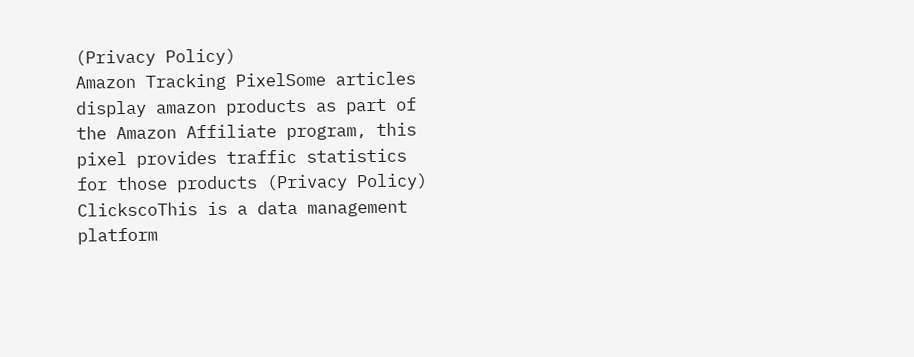(Privacy Policy)
Amazon Tracking PixelSome articles display amazon products as part of the Amazon Affiliate program, this pixel provides traffic statistics for those products (Privacy Policy)
ClickscoThis is a data management platform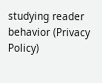studying reader behavior (Privacy Policy)